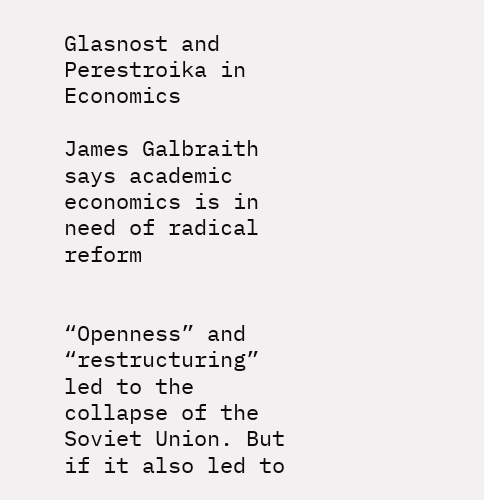Glasnost and Perestroika in Economics

James Galbraith says academic economics is in need of radical reform


“Openness” and “restructuring” led to the collapse of the Soviet Union. But if it also led to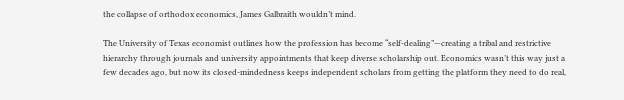the collapse of orthodox economics, James Galbraith wouldn’t mind.

The University of Texas economist outlines how the profession has become “self-dealing”—creating a tribal and restrictive hierarchy through journals and university appointments that keep diverse scholarship out. Economics wasn’t this way just a few decades ago, but now its closed-mindedness keeps independent scholars from getting the platform they need to do real,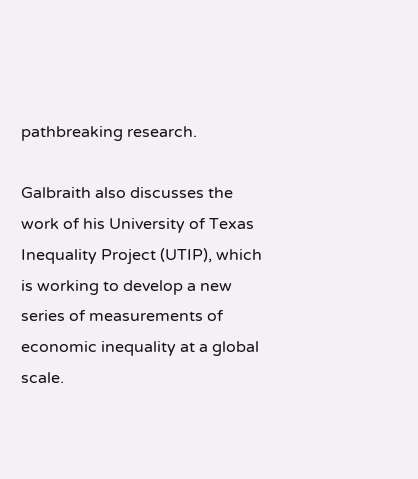pathbreaking research.

Galbraith also discusses the work of his University of Texas Inequality Project (UTIP), which is working to develop a new series of measurements of economic inequality at a global scale.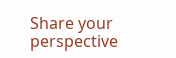Share your perspective